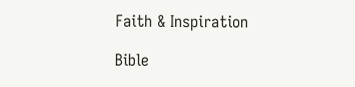Faith & Inspiration

Bible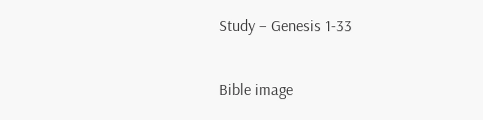Study – Genesis 1-33

Bible image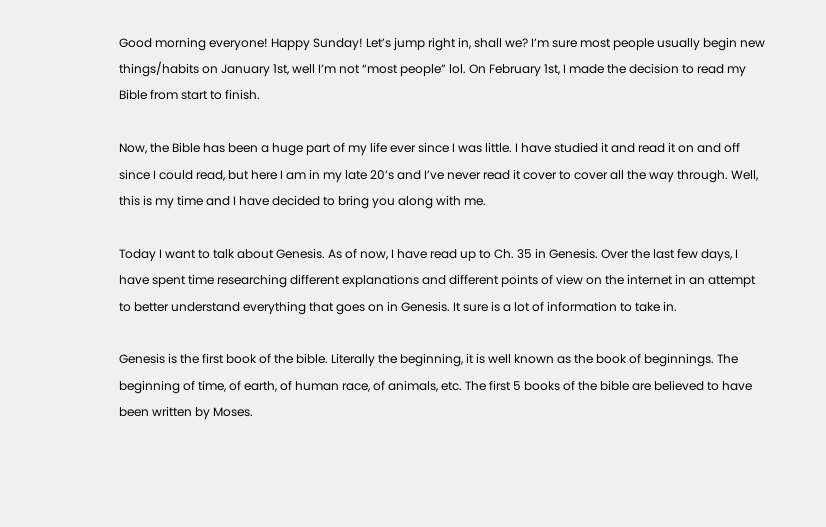Good morning everyone! Happy Sunday! Let’s jump right in, shall we? I’m sure most people usually begin new things/habits on January 1st, well I’m not “most people” lol. On February 1st, I made the decision to read my Bible from start to finish.

Now, the Bible has been a huge part of my life ever since I was little. I have studied it and read it on and off since I could read, but here I am in my late 20’s and I’ve never read it cover to cover all the way through. Well, this is my time and I have decided to bring you along with me.

Today I want to talk about Genesis. As of now, I have read up to Ch. 35 in Genesis. Over the last few days, I have spent time researching different explanations and different points of view on the internet in an attempt to better understand everything that goes on in Genesis. It sure is a lot of information to take in.

Genesis is the first book of the bible. Literally the beginning, it is well known as the book of beginnings. The beginning of time, of earth, of human race, of animals, etc. The first 5 books of the bible are believed to have been written by Moses.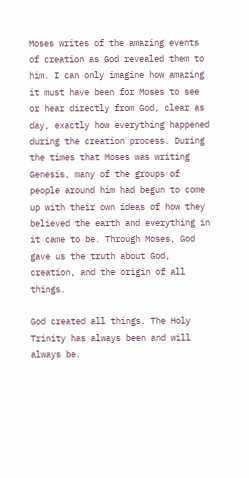Moses writes of the amazing events of creation as God revealed them to him. I can only imagine how amazing it must have been for Moses to see or hear directly from God, clear as day, exactly how everything happened during the creation process. During the times that Moses was writing Genesis, many of the groups of people around him had begun to come up with their own ideas of how they believed the earth and everything in it came to be. Through Moses, God gave us the truth about God, creation, and the origin of all things.

God created all things. The Holy Trinity has always been and will always be.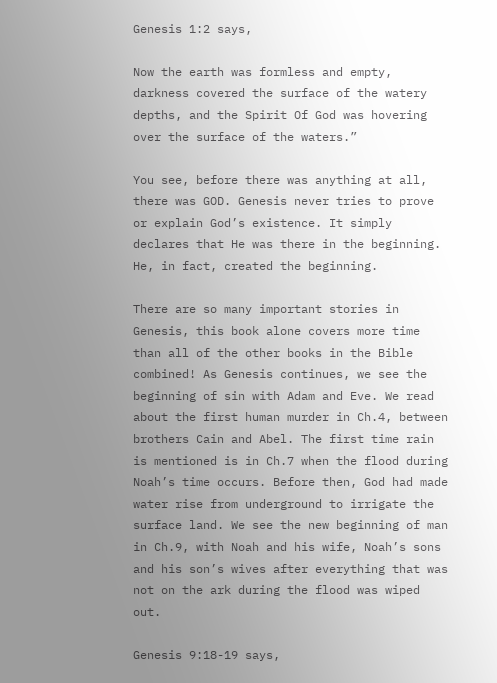Genesis 1:2 says,

Now the earth was formless and empty, darkness covered the surface of the watery depths, and the Spirit Of God was hovering over the surface of the waters.”

You see, before there was anything at all, there was GOD. Genesis never tries to prove or explain God’s existence. It simply declares that He was there in the beginning. He, in fact, created the beginning.

There are so many important stories in Genesis, this book alone covers more time than all of the other books in the Bible combined! As Genesis continues, we see the beginning of sin with Adam and Eve. We read about the first human murder in Ch.4, between brothers Cain and Abel. The first time rain is mentioned is in Ch.7 when the flood during Noah’s time occurs. Before then, God had made water rise from underground to irrigate the surface land. We see the new beginning of man in Ch.9, with Noah and his wife, Noah’s sons and his son’s wives after everything that was not on the ark during the flood was wiped out.

Genesis 9:18-19 says,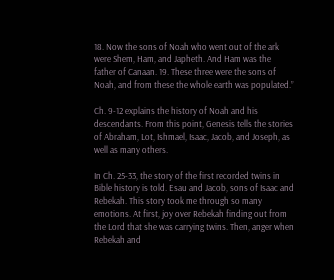18. Now the sons of Noah who went out of the ark were Shem, Ham, and Japheth. And Ham was the father of Canaan. 19. These three were the sons of Noah, and from these the whole earth was populated.”

Ch. 9-12 explains the history of Noah and his descendants. From this point, Genesis tells the stories of Abraham, Lot, Ishmael, Isaac, Jacob, and Joseph, as well as many others.

In Ch. 25-33, the story of the first recorded twins in Bible history is told. Esau and Jacob, sons of Isaac and Rebekah. This story took me through so many emotions. At first, joy over Rebekah finding out from the Lord that she was carrying twins. Then, anger when Rebekah and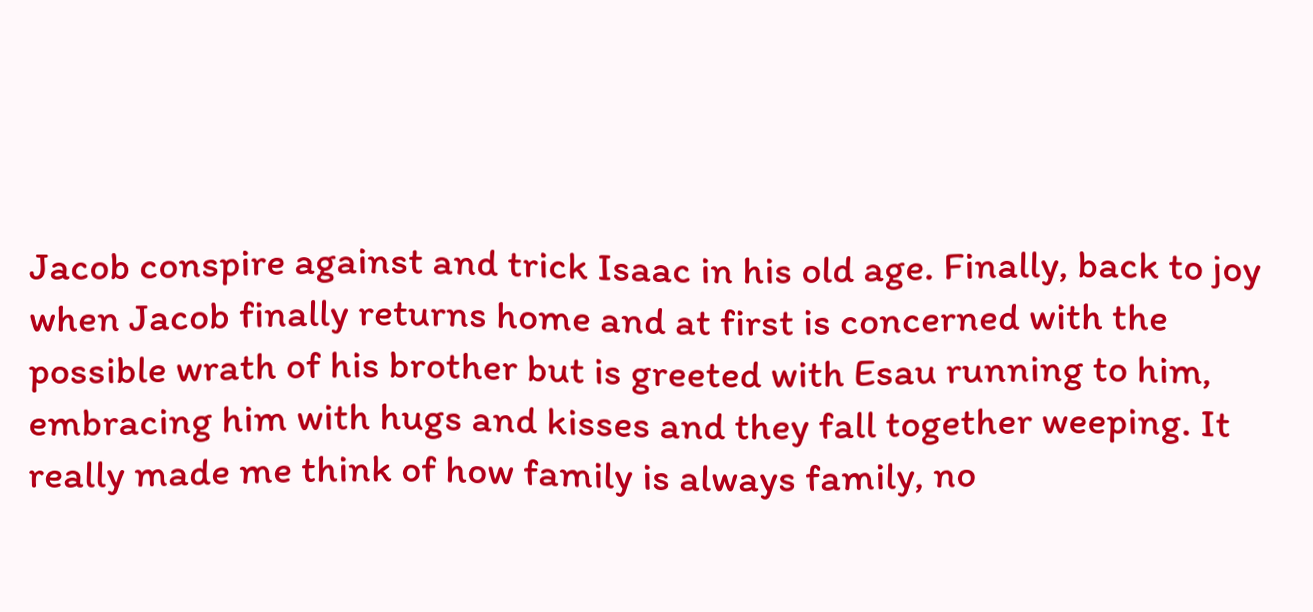Jacob conspire against and trick Isaac in his old age. Finally, back to joy when Jacob finally returns home and at first is concerned with the possible wrath of his brother but is greeted with Esau running to him, embracing him with hugs and kisses and they fall together weeping. It really made me think of how family is always family, no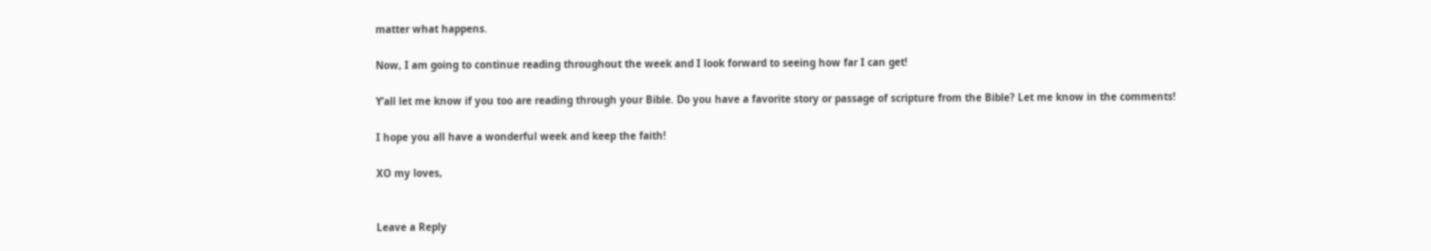matter what happens.

Now, I am going to continue reading throughout the week and I look forward to seeing how far I can get!

Y’all let me know if you too are reading through your Bible. Do you have a favorite story or passage of scripture from the Bible? Let me know in the comments!

I hope you all have a wonderful week and keep the faith!

XO my loves,


Leave a Reply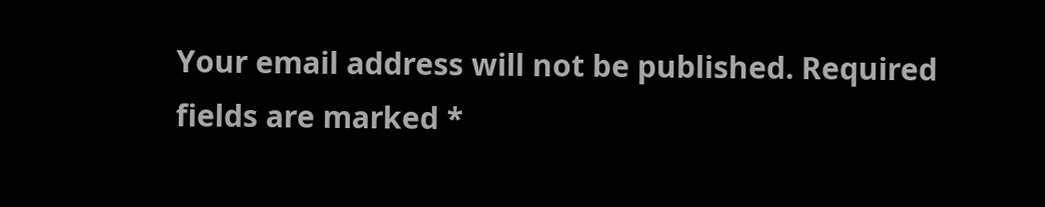Your email address will not be published. Required fields are marked *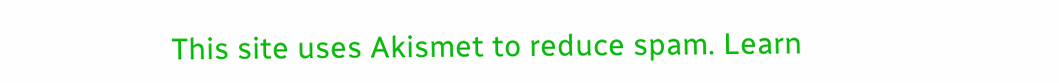This site uses Akismet to reduce spam. Learn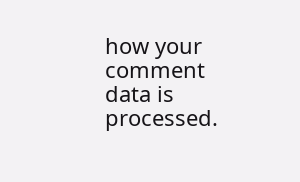how your comment data is processed.